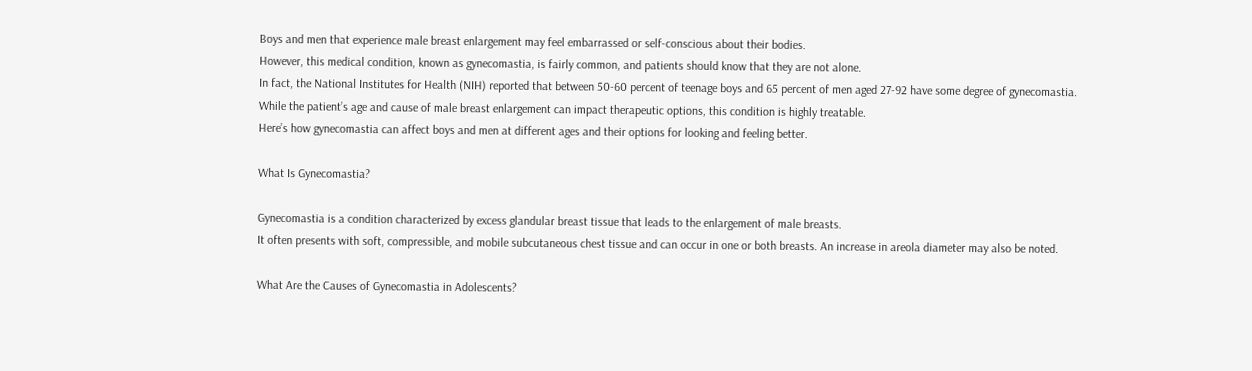Boys and men that experience male breast enlargement may feel embarrassed or self-conscious about their bodies.
However, this medical condition, known as gynecomastia, is fairly common, and patients should know that they are not alone.
In fact, the National Institutes for Health (NIH) reported that between 50-60 percent of teenage boys and 65 percent of men aged 27-92 have some degree of gynecomastia.
While the patient’s age and cause of male breast enlargement can impact therapeutic options, this condition is highly treatable.
Here’s how gynecomastia can affect boys and men at different ages and their options for looking and feeling better.

What Is Gynecomastia?

Gynecomastia is a condition characterized by excess glandular breast tissue that leads to the enlargement of male breasts.
It often presents with soft, compressible, and mobile subcutaneous chest tissue and can occur in one or both breasts. An increase in areola diameter may also be noted.

What Are the Causes of Gynecomastia in Adolescents?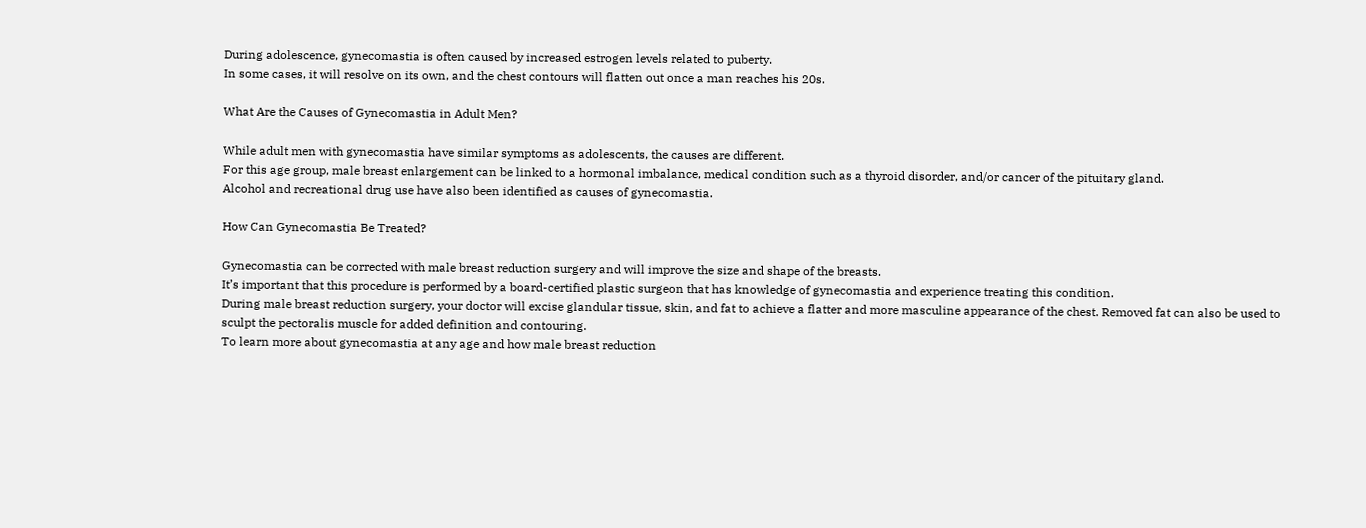During adolescence, gynecomastia is often caused by increased estrogen levels related to puberty.
In some cases, it will resolve on its own, and the chest contours will flatten out once a man reaches his 20s.

What Are the Causes of Gynecomastia in Adult Men?

While adult men with gynecomastia have similar symptoms as adolescents, the causes are different.
For this age group, male breast enlargement can be linked to a hormonal imbalance, medical condition such as a thyroid disorder, and/or cancer of the pituitary gland.
Alcohol and recreational drug use have also been identified as causes of gynecomastia.

How Can Gynecomastia Be Treated?

Gynecomastia can be corrected with male breast reduction surgery and will improve the size and shape of the breasts.
It’s important that this procedure is performed by a board-certified plastic surgeon that has knowledge of gynecomastia and experience treating this condition.
During male breast reduction surgery, your doctor will excise glandular tissue, skin, and fat to achieve a flatter and more masculine appearance of the chest. Removed fat can also be used to sculpt the pectoralis muscle for added definition and contouring.
To learn more about gynecomastia at any age and how male breast reduction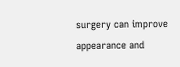surgery can improve appearance and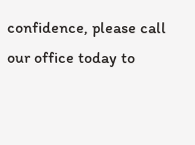confidence, please call our office today to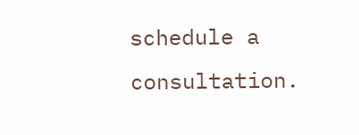schedule a consultation.